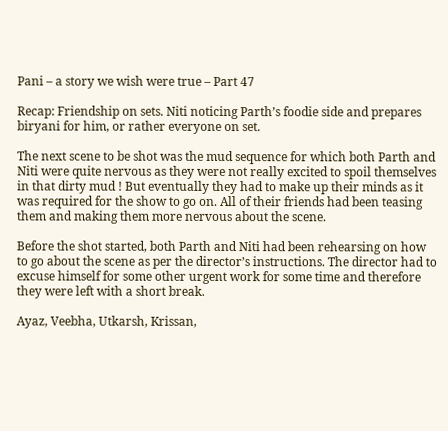Pani – a story we wish were true – Part 47

Recap: Friendship on sets. Niti noticing Parth’s foodie side and prepares biryani for him, or rather everyone on set.

The next scene to be shot was the mud sequence for which both Parth and Niti were quite nervous as they were not really excited to spoil themselves in that dirty mud ! But eventually they had to make up their minds as it was required for the show to go on. All of their friends had been teasing them and making them more nervous about the scene.

Before the shot started, both Parth and Niti had been rehearsing on how to go about the scene as per the director’s instructions. The director had to excuse himself for some other urgent work for some time and therefore they were left with a short break.

Ayaz, Veebha, Utkarsh, Krissan,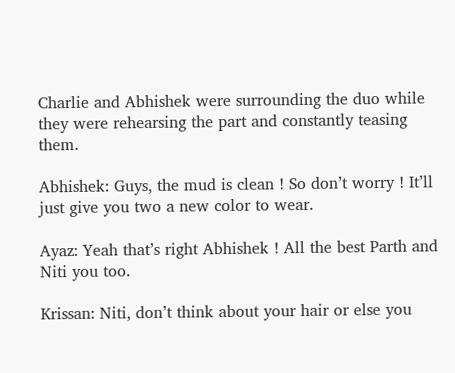Charlie and Abhishek were surrounding the duo while they were rehearsing the part and constantly teasing them.

Abhishek: Guys, the mud is clean ! So don’t worry ! It’ll just give you two a new color to wear.

Ayaz: Yeah that’s right Abhishek ! All the best Parth and Niti you too.

Krissan: Niti, don’t think about your hair or else you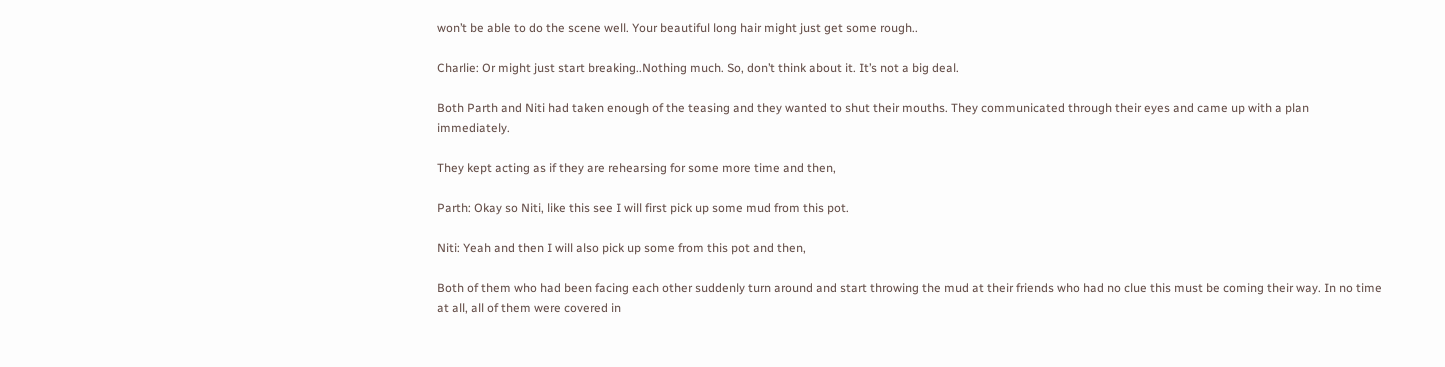won’t be able to do the scene well. Your beautiful long hair might just get some rough..

Charlie: Or might just start breaking..Nothing much. So, don’t think about it. It’s not a big deal.

Both Parth and Niti had taken enough of the teasing and they wanted to shut their mouths. They communicated through their eyes and came up with a plan immediately.

They kept acting as if they are rehearsing for some more time and then,

Parth: Okay so Niti, like this see I will first pick up some mud from this pot.

Niti: Yeah and then I will also pick up some from this pot and then,

Both of them who had been facing each other suddenly turn around and start throwing the mud at their friends who had no clue this must be coming their way. In no time at all, all of them were covered in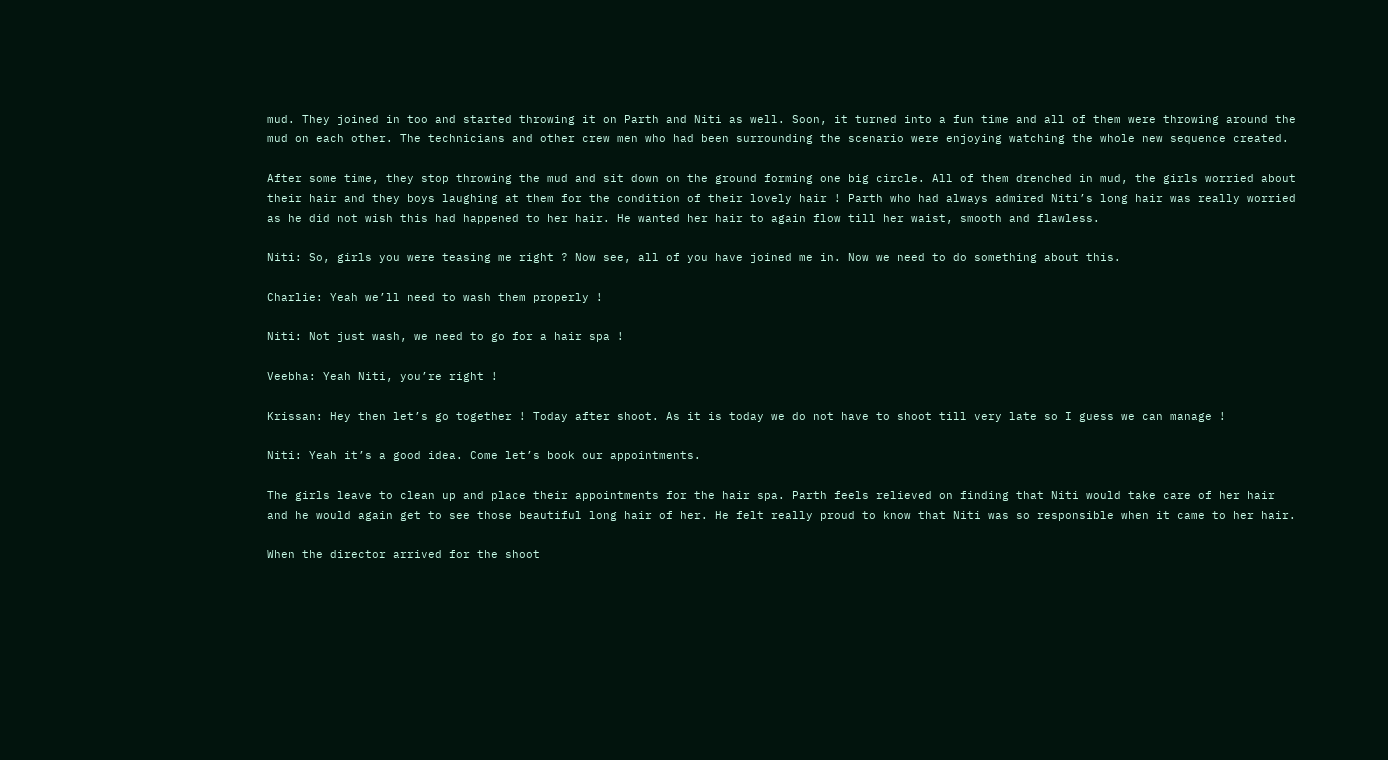mud. They joined in too and started throwing it on Parth and Niti as well. Soon, it turned into a fun time and all of them were throwing around the mud on each other. The technicians and other crew men who had been surrounding the scenario were enjoying watching the whole new sequence created.

After some time, they stop throwing the mud and sit down on the ground forming one big circle. All of them drenched in mud, the girls worried about their hair and they boys laughing at them for the condition of their lovely hair ! Parth who had always admired Niti’s long hair was really worried as he did not wish this had happened to her hair. He wanted her hair to again flow till her waist, smooth and flawless.

Niti: So, girls you were teasing me right ? Now see, all of you have joined me in. Now we need to do something about this.

Charlie: Yeah we’ll need to wash them properly !

Niti: Not just wash, we need to go for a hair spa !

Veebha: Yeah Niti, you’re right !

Krissan: Hey then let’s go together ! Today after shoot. As it is today we do not have to shoot till very late so I guess we can manage !

Niti: Yeah it’s a good idea. Come let’s book our appointments.

The girls leave to clean up and place their appointments for the hair spa. Parth feels relieved on finding that Niti would take care of her hair and he would again get to see those beautiful long hair of her. He felt really proud to know that Niti was so responsible when it came to her hair.

When the director arrived for the shoot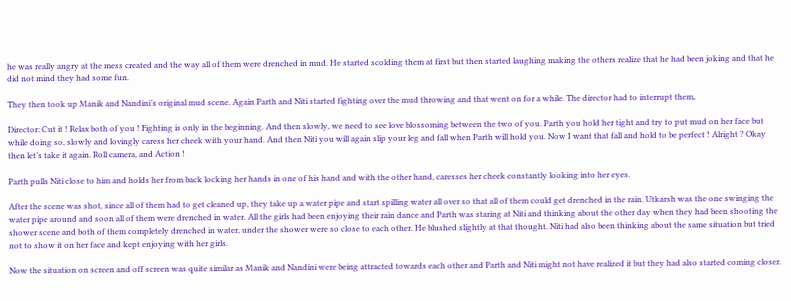he was really angry at the mess created and the way all of them were drenched in mud. He started scolding them at first but then started laughing making the others realize that he had been joking and that he did not mind they had some fun.

They then took up Manik and Nandini’s original mud scene. Again Parth and Niti started fighting over the mud throwing and that went on for a while. The director had to interrupt them,

Director: Cut it ! Relax both of you ! Fighting is only in the beginning. And then slowly, we need to see love blossoming between the two of you. Parth you hold her tight and try to put mud on her face but while doing so, slowly and lovingly caress her cheek with your hand. And then Niti you will again slip your leg and fall when Parth will hold you. Now I want that fall and hold to be perfect ! Alright ? Okay then let’s take it again. Roll camera, and Action !

Parth pulls Niti close to him and holds her from back locking her hands in one of his hand and with the other hand, caresses her cheek constantly looking into her eyes.

After the scene was shot, since all of them had to get cleaned up, they take up a water pipe and start spilling water all over so that all of them could get drenched in the rain. Utkarsh was the one swinging the water pipe around and soon all of them were drenched in water. All the girls had been enjoying their rain dance and Parth was staring at Niti and thinking about the other day when they had been shooting the shower scene and both of them completely drenched in water, under the shower were so close to each other. He blushed slightly at that thought. Niti had also been thinking about the same situation but tried not to show it on her face and kept enjoying with her girls.

Now the situation on screen and off screen was quite similar as Manik and Nandini were being attracted towards each other and Parth and Niti might not have realized it but they had also started coming closer.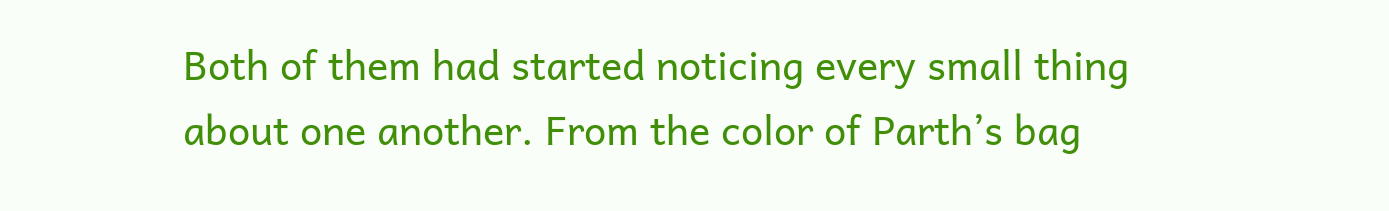Both of them had started noticing every small thing about one another. From the color of Parth’s bag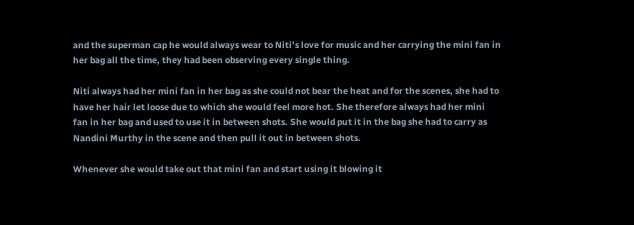and the superman cap he would always wear to Niti’s love for music and her carrying the mini fan in her bag all the time, they had been observing every single thing.

Niti always had her mini fan in her bag as she could not bear the heat and for the scenes, she had to have her hair let loose due to which she would feel more hot. She therefore always had her mini fan in her bag and used to use it in between shots. She would put it in the bag she had to carry as Nandini Murthy in the scene and then pull it out in between shots.

Whenever she would take out that mini fan and start using it blowing it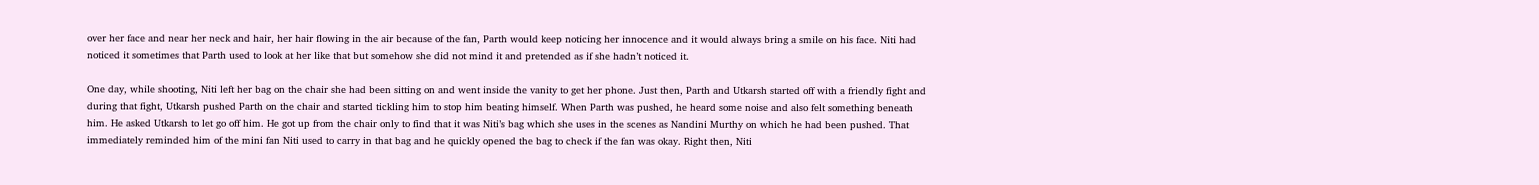over her face and near her neck and hair, her hair flowing in the air because of the fan, Parth would keep noticing her innocence and it would always bring a smile on his face. Niti had noticed it sometimes that Parth used to look at her like that but somehow she did not mind it and pretended as if she hadn’t noticed it.

One day, while shooting, Niti left her bag on the chair she had been sitting on and went inside the vanity to get her phone. Just then, Parth and Utkarsh started off with a friendly fight and during that fight, Utkarsh pushed Parth on the chair and started tickling him to stop him beating himself. When Parth was pushed, he heard some noise and also felt something beneath him. He asked Utkarsh to let go off him. He got up from the chair only to find that it was Niti’s bag which she uses in the scenes as Nandini Murthy on which he had been pushed. That immediately reminded him of the mini fan Niti used to carry in that bag and he quickly opened the bag to check if the fan was okay. Right then, Niti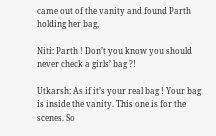came out of the vanity and found Parth holding her bag,

Niti: Parth ! Don’t you know you should never check a girls’ bag ?!

Utkarsh: As if it’s your real bag ! Your bag is inside the vanity. This one is for the scenes. So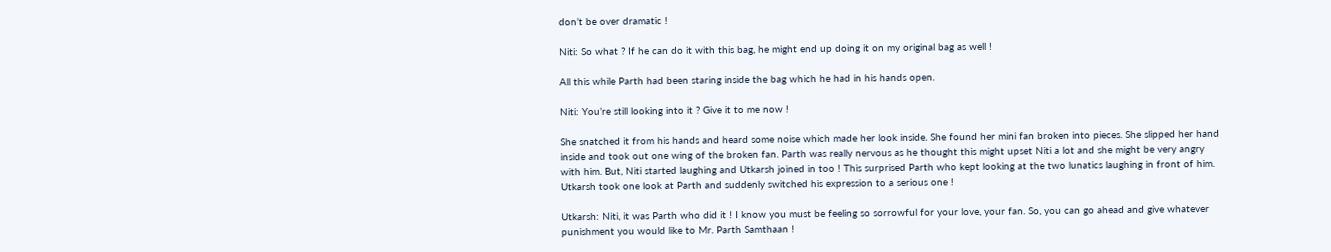don’t be over dramatic !

Niti: So what ? If he can do it with this bag, he might end up doing it on my original bag as well !

All this while Parth had been staring inside the bag which he had in his hands open.

Niti: You’re still looking into it ? Give it to me now !

She snatched it from his hands and heard some noise which made her look inside. She found her mini fan broken into pieces. She slipped her hand inside and took out one wing of the broken fan. Parth was really nervous as he thought this might upset Niti a lot and she might be very angry with him. But, Niti started laughing and Utkarsh joined in too ! This surprised Parth who kept looking at the two lunatics laughing in front of him. Utkarsh took one look at Parth and suddenly switched his expression to a serious one !

Utkarsh: Niti, it was Parth who did it ! I know you must be feeling so sorrowful for your love, your fan. So, you can go ahead and give whatever punishment you would like to Mr. Parth Samthaan !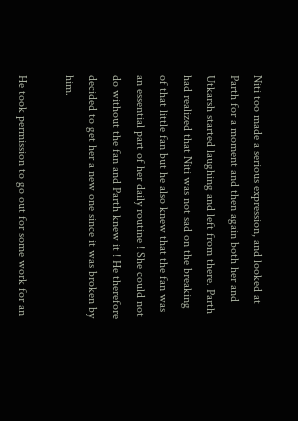Niti too made a serious expression, and looked at Parth for a moment and then again both her and Utkarsh started laughing and left from there. Parth had realized that Niti was not sad on the breaking of that little fan but he also knew that the fan was an essential part of her daily routine ! She could not do without the fan and Parth knew it ! He therefore decided to get her a new one since it was broken by him.

He took permission to go out for some work for an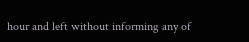hour and left without informing any of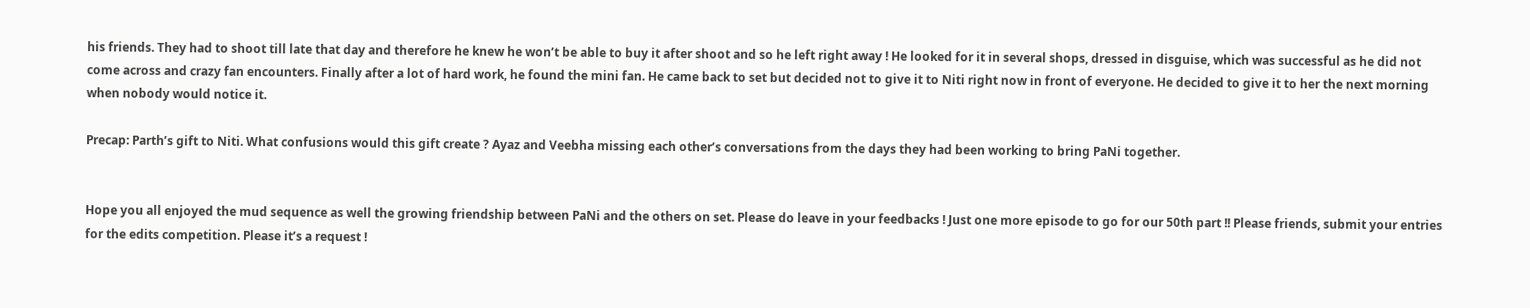his friends. They had to shoot till late that day and therefore he knew he won’t be able to buy it after shoot and so he left right away ! He looked for it in several shops, dressed in disguise, which was successful as he did not come across and crazy fan encounters. Finally after a lot of hard work, he found the mini fan. He came back to set but decided not to give it to Niti right now in front of everyone. He decided to give it to her the next morning when nobody would notice it.

Precap: Parth’s gift to Niti. What confusions would this gift create ? Ayaz and Veebha missing each other’s conversations from the days they had been working to bring PaNi together.


Hope you all enjoyed the mud sequence as well the growing friendship between PaNi and the others on set. Please do leave in your feedbacks ! Just one more episode to go for our 50th part !! Please friends, submit your entries for the edits competition. Please it’s a request !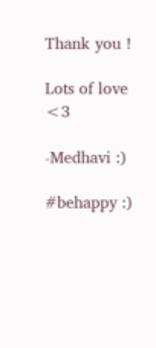Thank you !

Lots of love <3

-Medhavi :)

#behappy :)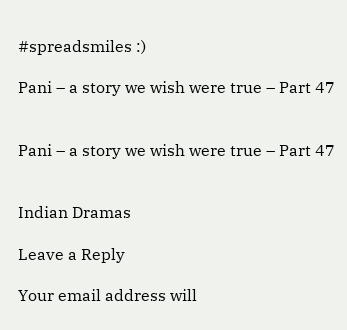#spreadsmiles :)

Pani – a story we wish were true – Part 47


Pani – a story we wish were true – Part 47


Indian Dramas

Leave a Reply

Your email address will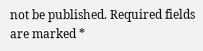not be published. Required fields are marked *